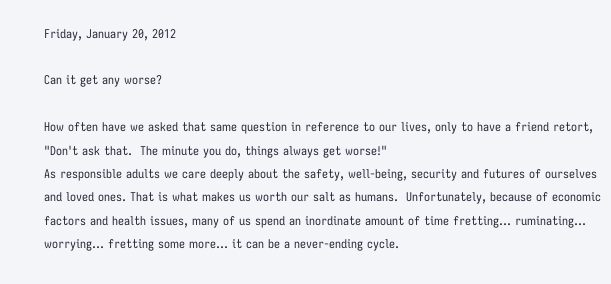Friday, January 20, 2012

Can it get any worse?

How often have we asked that same question in reference to our lives, only to have a friend retort, "Don't ask that.  The minute you do, things always get worse!"
As responsible adults we care deeply about the safety, well-being, security and futures of ourselves and loved ones. That is what makes us worth our salt as humans.  Unfortunately, because of economic factors and health issues, many of us spend an inordinate amount of time fretting... ruminating... worrying... fretting some more... it can be a never-ending cycle.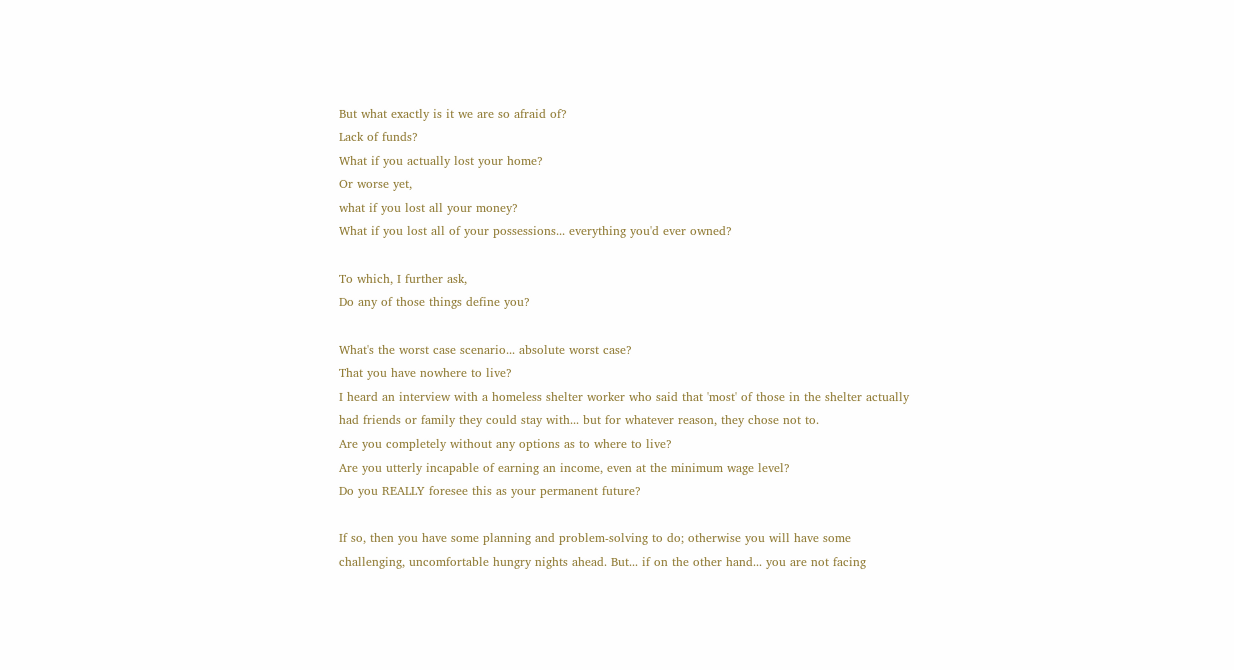But what exactly is it we are so afraid of?
Lack of funds?
What if you actually lost your home?
Or worse yet,
what if you lost all your money?
What if you lost all of your possessions... everything you'd ever owned?

To which, I further ask,
Do any of those things define you?

What's the worst case scenario... absolute worst case?
That you have nowhere to live?
I heard an interview with a homeless shelter worker who said that 'most' of those in the shelter actually had friends or family they could stay with... but for whatever reason, they chose not to.
Are you completely without any options as to where to live?
Are you utterly incapable of earning an income, even at the minimum wage level?
Do you REALLY foresee this as your permanent future?

If so, then you have some planning and problem-solving to do; otherwise you will have some challenging, uncomfortable hungry nights ahead. But... if on the other hand... you are not facing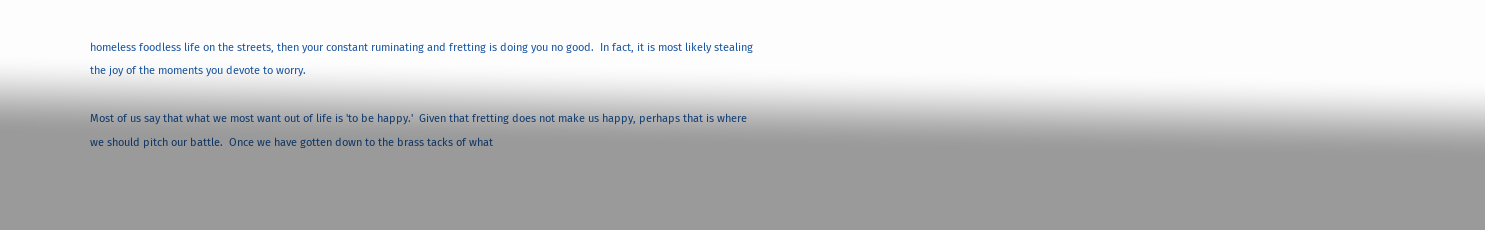homeless foodless life on the streets, then your constant ruminating and fretting is doing you no good.  In fact, it is most likely stealing the joy of the moments you devote to worry.

Most of us say that what we most want out of life is 'to be happy.'  Given that fretting does not make us happy, perhaps that is where we should pitch our battle.  Once we have gotten down to the brass tacks of what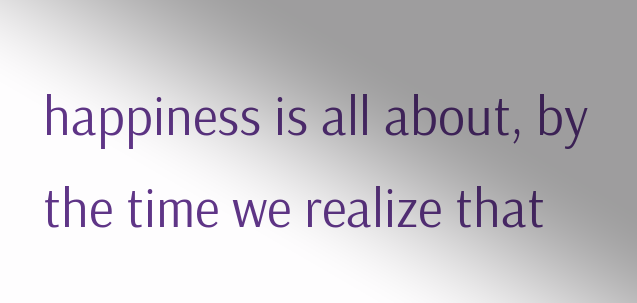happiness is all about, by the time we realize that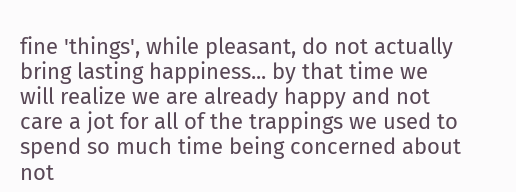fine 'things', while pleasant, do not actually bring lasting happiness... by that time we will realize we are already happy and not care a jot for all of the trappings we used to spend so much time being concerned about not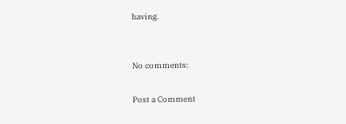having.


No comments:

Post a Comment